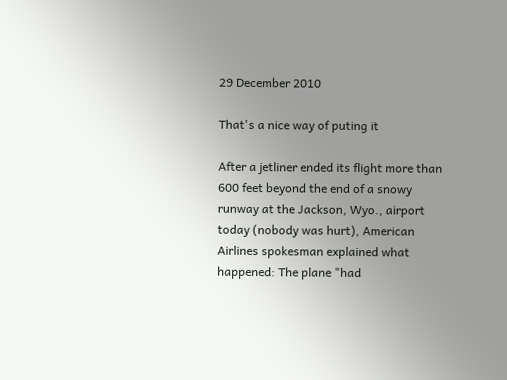29 December 2010

That's a nice way of puting it

After a jetliner ended its flight more than 600 feet beyond the end of a snowy runway at the Jackson, Wyo., airport today (nobody was hurt), American Airlines spokesman explained what happened: The plane "had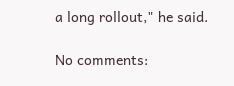a long rollout," he said.

No comments: